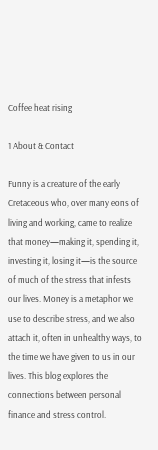Coffee heat rising

1 About & Contact

Funny is a creature of the early Cretaceous who, over many eons of living and working, came to realize that money—making it, spending it, investing it, losing it—is the source of much of the stress that infests our lives. Money is a metaphor we use to describe stress, and we also attach it, often in unhealthy ways, to the time we have given to us in our lives. This blog explores the connections between personal finance and stress control.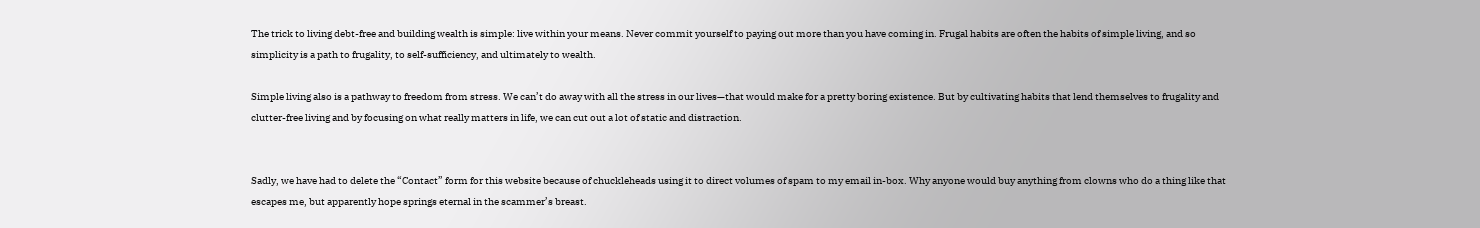The trick to living debt-free and building wealth is simple: live within your means. Never commit yourself to paying out more than you have coming in. Frugal habits are often the habits of simple living, and so simplicity is a path to frugality, to self-sufficiency, and ultimately to wealth.

Simple living also is a pathway to freedom from stress. We can’t do away with all the stress in our lives—that would make for a pretty boring existence. But by cultivating habits that lend themselves to frugality and clutter-free living and by focusing on what really matters in life, we can cut out a lot of static and distraction.


Sadly, we have had to delete the “Contact” form for this website because of chuckleheads using it to direct volumes of spam to my email in-box. Why anyone would buy anything from clowns who do a thing like that escapes me, but apparently hope springs eternal in the scammer’s breast.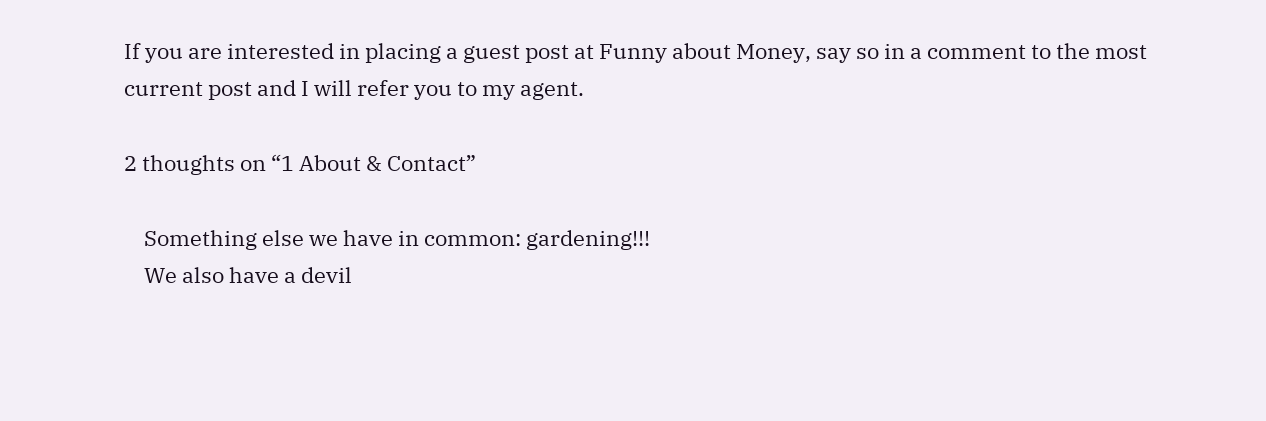If you are interested in placing a guest post at Funny about Money, say so in a comment to the most current post and I will refer you to my agent.

2 thoughts on “1 About & Contact”

    Something else we have in common: gardening!!!
    We also have a devil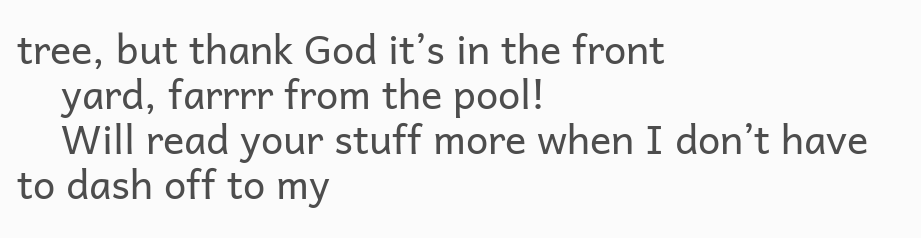tree, but thank God it’s in the front
    yard, farrrr from the pool!
    Will read your stuff more when I don’t have to dash off to my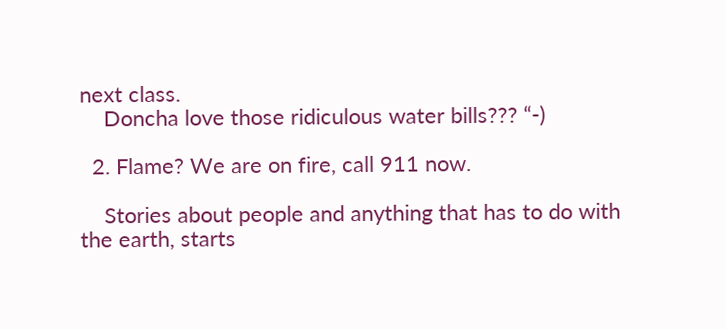next class.
    Doncha love those ridiculous water bills??? “-)

  2. Flame? We are on fire, call 911 now.

    Stories about people and anything that has to do with the earth, starts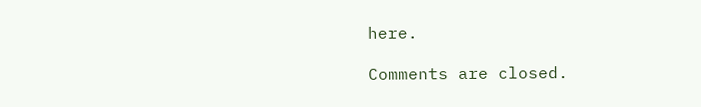here.

Comments are closed.